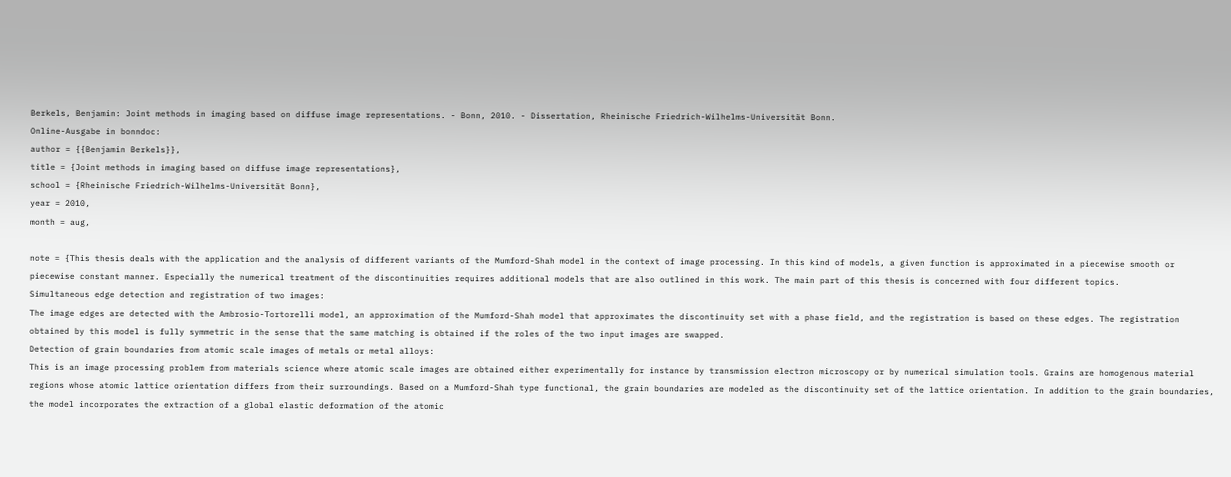Berkels, Benjamin: Joint methods in imaging based on diffuse image representations. - Bonn, 2010. - Dissertation, Rheinische Friedrich-Wilhelms-Universität Bonn.
Online-Ausgabe in bonndoc:
author = {{Benjamin Berkels}},
title = {Joint methods in imaging based on diffuse image representations},
school = {Rheinische Friedrich-Wilhelms-Universität Bonn},
year = 2010,
month = aug,

note = {This thesis deals with the application and the analysis of different variants of the Mumford-Shah model in the context of image processing. In this kind of models, a given function is approximated in a piecewise smooth or piecewise constant manner. Especially the numerical treatment of the discontinuities requires additional models that are also outlined in this work. The main part of this thesis is concerned with four different topics.
Simultaneous edge detection and registration of two images:
The image edges are detected with the Ambrosio-Tortorelli model, an approximation of the Mumford-Shah model that approximates the discontinuity set with a phase field, and the registration is based on these edges. The registration obtained by this model is fully symmetric in the sense that the same matching is obtained if the roles of the two input images are swapped.
Detection of grain boundaries from atomic scale images of metals or metal alloys:
This is an image processing problem from materials science where atomic scale images are obtained either experimentally for instance by transmission electron microscopy or by numerical simulation tools. Grains are homogenous material regions whose atomic lattice orientation differs from their surroundings. Based on a Mumford-Shah type functional, the grain boundaries are modeled as the discontinuity set of the lattice orientation. In addition to the grain boundaries, the model incorporates the extraction of a global elastic deformation of the atomic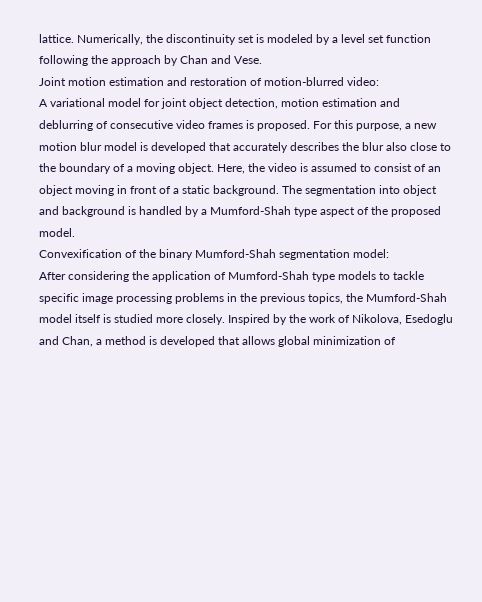lattice. Numerically, the discontinuity set is modeled by a level set function following the approach by Chan and Vese.
Joint motion estimation and restoration of motion-blurred video:
A variational model for joint object detection, motion estimation and deblurring of consecutive video frames is proposed. For this purpose, a new motion blur model is developed that accurately describes the blur also close to the boundary of a moving object. Here, the video is assumed to consist of an object moving in front of a static background. The segmentation into object and background is handled by a Mumford-Shah type aspect of the proposed model.
Convexification of the binary Mumford-Shah segmentation model:
After considering the application of Mumford-Shah type models to tackle specific image processing problems in the previous topics, the Mumford-Shah model itself is studied more closely. Inspired by the work of Nikolova, Esedoglu and Chan, a method is developed that allows global minimization of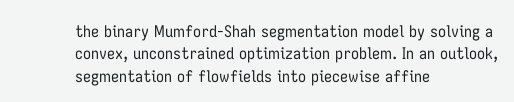the binary Mumford-Shah segmentation model by solving a convex, unconstrained optimization problem. In an outlook, segmentation of flowfields into piecewise affine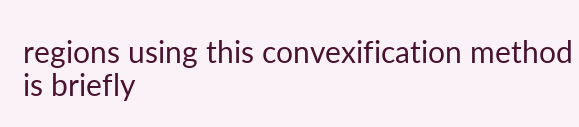regions using this convexification method is briefly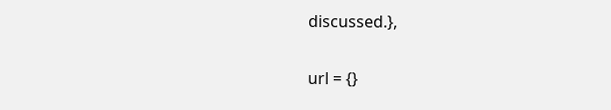discussed.},

url = {}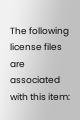The following license files are associated with this item: